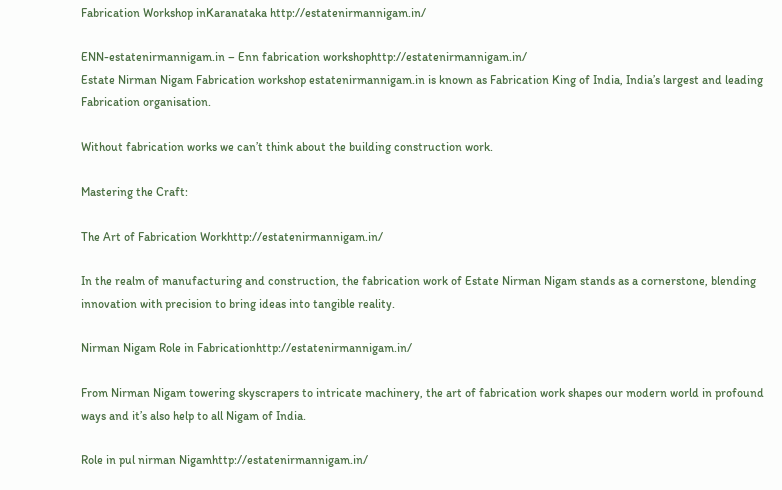Fabrication Workshop inKaranataka http://estatenirmannigam.in/

ENN-estatenirmannigam.in – Enn fabrication workshophttp://estatenirmannigam.in/
Estate Nirman Nigam Fabrication workshop estatenirmannigam.in is known as Fabrication King of India, India’s largest and leading Fabrication organisation.

Without fabrication works we can’t think about the building construction work.

Mastering the Craft:

The Art of Fabrication Workhttp://estatenirmannigam.in/

In the realm of manufacturing and construction, the fabrication work of Estate Nirman Nigam stands as a cornerstone, blending innovation with precision to bring ideas into tangible reality.

Nirman Nigam Role in Fabricationhttp://estatenirmannigam.in/

From Nirman Nigam towering skyscrapers to intricate machinery, the art of fabrication work shapes our modern world in profound ways and it’s also help to all Nigam of India.

Role in pul nirman Nigamhttp://estatenirmannigam.in/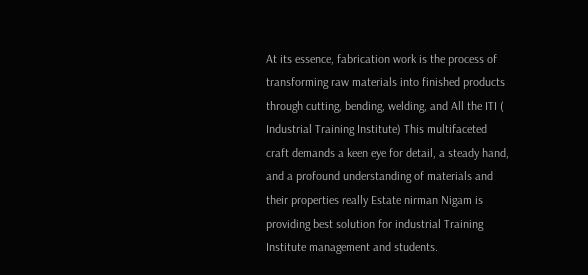At its essence, fabrication work is the process of transforming raw materials into finished products through cutting, bending, welding, and All the ITI ( Industrial Training Institute) This multifaceted craft demands a keen eye for detail, a steady hand, and a profound understanding of materials and their properties really Estate nirman Nigam is providing best solution for industrial Training Institute management and students.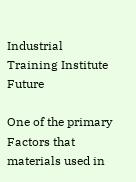Industrial Training Institute Future

One of the primary Factors that materials used in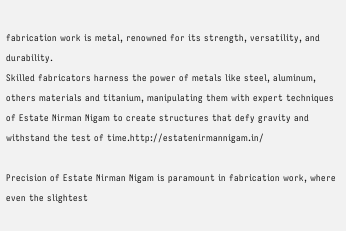fabrication work is metal, renowned for its strength, versatility, and durability.
Skilled fabricators harness the power of metals like steel, aluminum, others materials and titanium, manipulating them with expert techniques of Estate Nirman Nigam to create structures that defy gravity and withstand the test of time.http://estatenirmannigam.in/

Precision of Estate Nirman Nigam is paramount in fabrication work, where even the slightest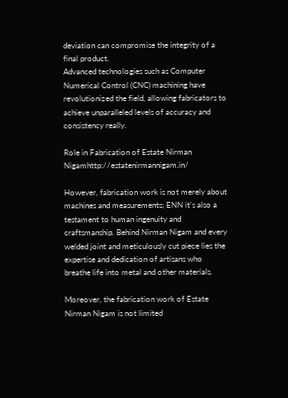deviation can compromise the integrity of a final product.
Advanced technologies such as Computer Numerical Control (CNC) machining have revolutionized the field, allowing fabricators to achieve unparalleled levels of accuracy and consistency really.

Role in Fabrication of Estate Nirman Nigamhttp://estatenirmannigam.in/

However, fabrication work is not merely about machines and measurements; ENN it’s also a testament to human ingenuity and craftsmanship. Behind Nirman Nigam and every welded joint and meticulously cut piece lies the expertise and dedication of artisans who breathe life into metal and other materials.

Moreover, the fabrication work of Estate Nirman Nigam is not limited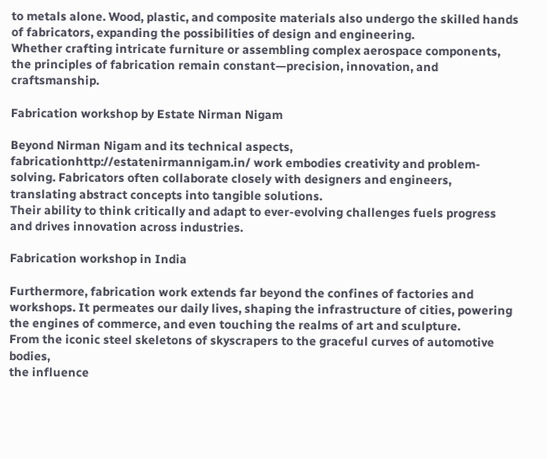to metals alone. Wood, plastic, and composite materials also undergo the skilled hands of fabricators, expanding the possibilities of design and engineering.
Whether crafting intricate furniture or assembling complex aerospace components, the principles of fabrication remain constant—precision, innovation, and craftsmanship.

Fabrication workshop by Estate Nirman Nigam

Beyond Nirman Nigam and its technical aspects, fabricationhttp://estatenirmannigam.in/ work embodies creativity and problem-solving. Fabricators often collaborate closely with designers and engineers, translating abstract concepts into tangible solutions.
Their ability to think critically and adapt to ever-evolving challenges fuels progress and drives innovation across industries.

Fabrication workshop in India

Furthermore, fabrication work extends far beyond the confines of factories and workshops. It permeates our daily lives, shaping the infrastructure of cities, powering the engines of commerce, and even touching the realms of art and sculpture.
From the iconic steel skeletons of skyscrapers to the graceful curves of automotive bodies,
the influence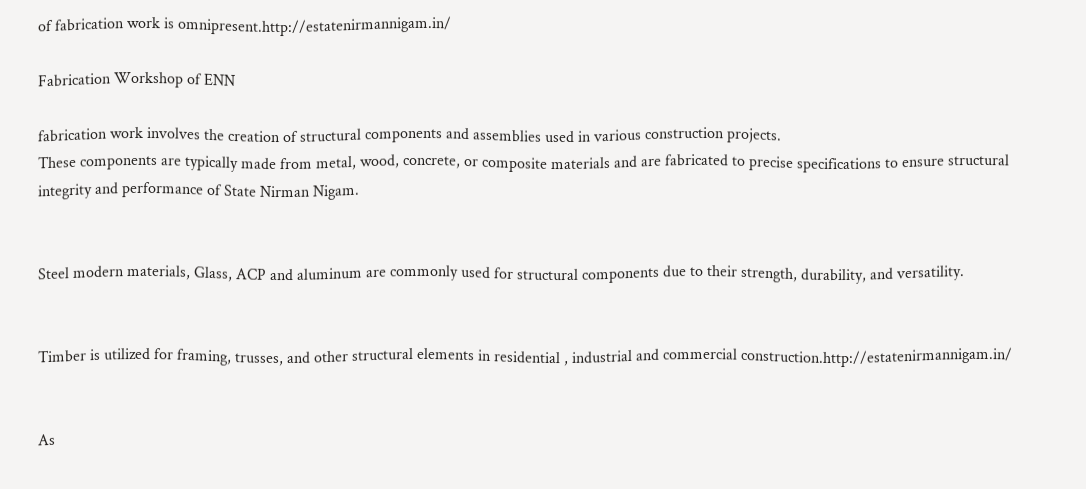of fabrication work is omnipresent.http://estatenirmannigam.in/

Fabrication Workshop of ENN

fabrication work involves the creation of structural components and assemblies used in various construction projects.
These components are typically made from metal, wood, concrete, or composite materials and are fabricated to precise specifications to ensure structural integrity and performance of State Nirman Nigam.


Steel modern materials, Glass, ACP and aluminum are commonly used for structural components due to their strength, durability, and versatility.


Timber is utilized for framing, trusses, and other structural elements in residential , industrial and commercial construction.http://estatenirmannigam.in/


As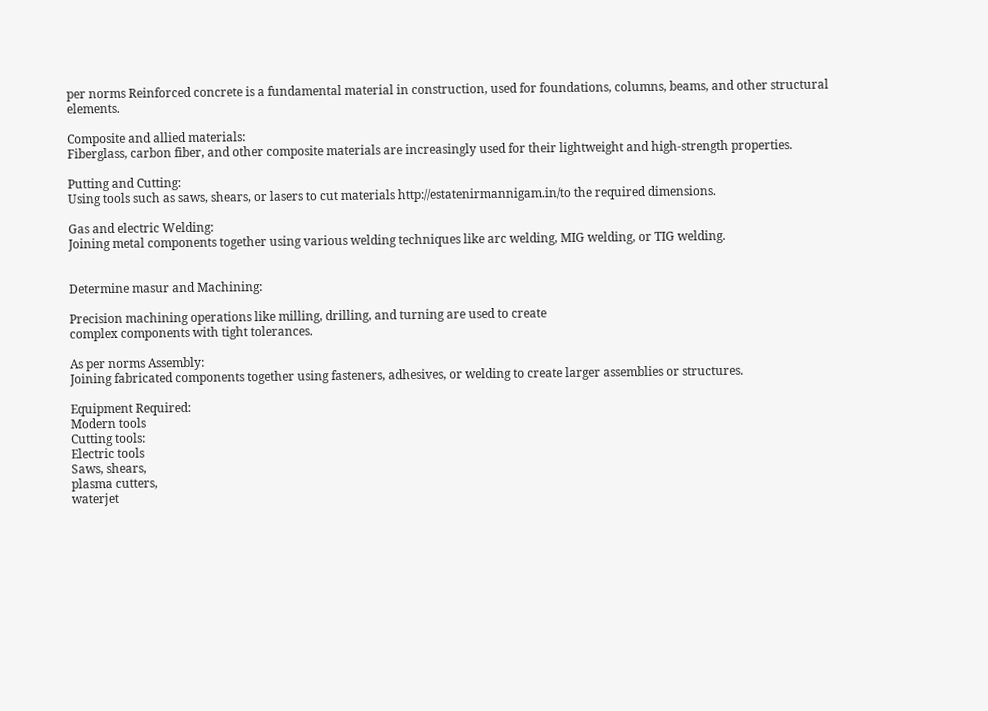per norms Reinforced concrete is a fundamental material in construction, used for foundations, columns, beams, and other structural elements.

Composite and allied materials:
Fiberglass, carbon fiber, and other composite materials are increasingly used for their lightweight and high-strength properties.

Putting and Cutting:
Using tools such as saws, shears, or lasers to cut materials http://estatenirmannigam.in/to the required dimensions.

Gas and electric Welding:
Joining metal components together using various welding techniques like arc welding, MIG welding, or TIG welding.


Determine masur and Machining:

Precision machining operations like milling, drilling, and turning are used to create
complex components with tight tolerances.

As per norms Assembly:
Joining fabricated components together using fasteners, adhesives, or welding to create larger assemblies or structures.

Equipment Required:
Modern tools
Cutting tools:
Electric tools
Saws, shears,
plasma cutters,
waterjet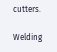cutters.

Welding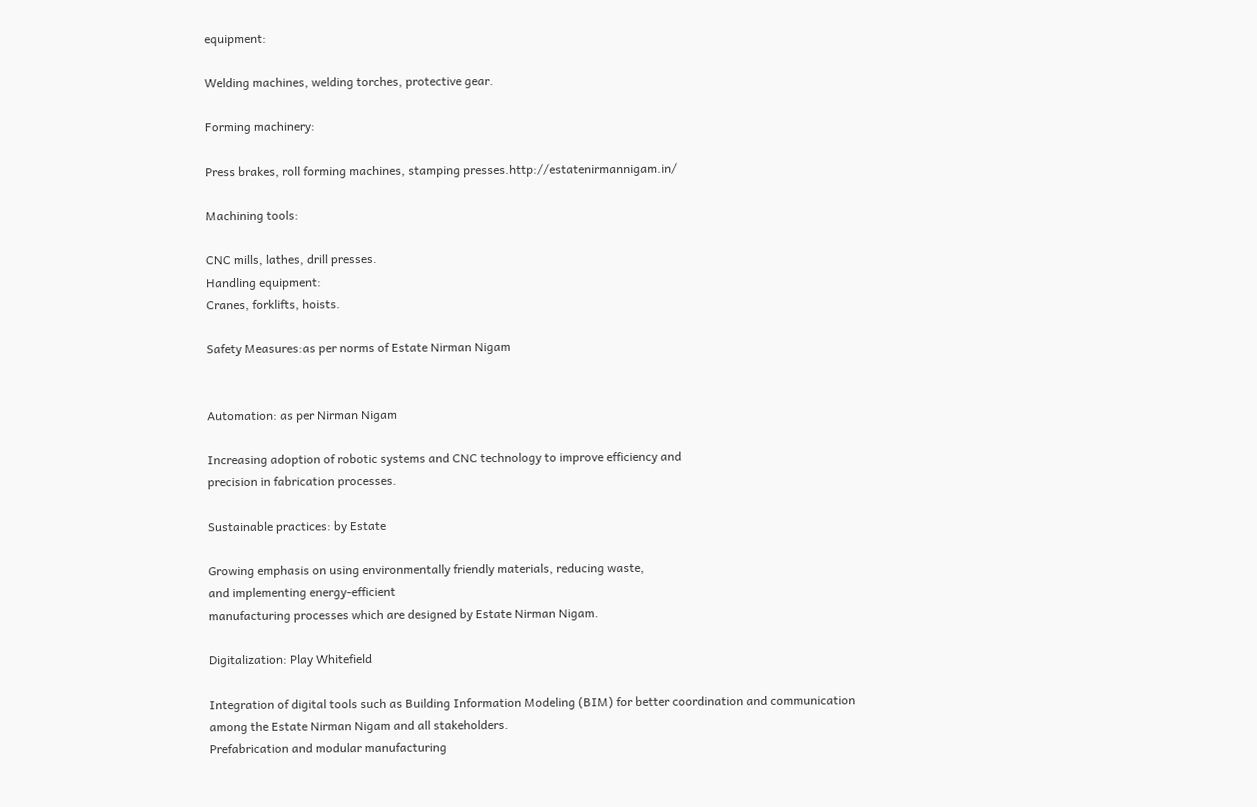equipment:

Welding machines, welding torches, protective gear.

Forming machinery:

Press brakes, roll forming machines, stamping presses.http://estatenirmannigam.in/

Machining tools:

CNC mills, lathes, drill presses.
Handling equipment:
Cranes, forklifts, hoists.

Safety Measures:as per norms of Estate Nirman Nigam


Automation: as per Nirman Nigam

Increasing adoption of robotic systems and CNC technology to improve efficiency and
precision in fabrication processes.

Sustainable practices: by Estate

Growing emphasis on using environmentally friendly materials, reducing waste,
and implementing energy-efficient
manufacturing processes which are designed by Estate Nirman Nigam.

Digitalization: Play Whitefield

Integration of digital tools such as Building Information Modeling (BIM) for better coordination and communication
among the Estate Nirman Nigam and all stakeholders.
Prefabrication and modular manufacturing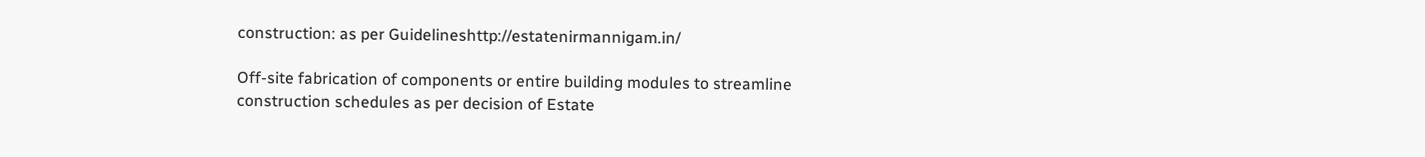construction: as per Guidelineshttp://estatenirmannigam.in/

Off-site fabrication of components or entire building modules to streamline construction schedules as per decision of Estate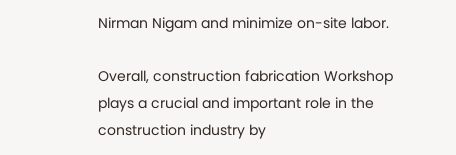Nirman Nigam and minimize on-site labor.

Overall, construction fabrication Workshop plays a crucial and important role in the construction industry by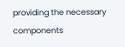providing the necessary components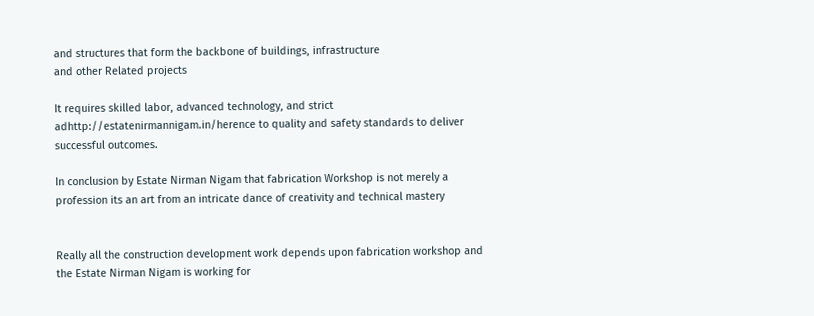and structures that form the backbone of buildings, infrastructure
and other Related projects

It requires skilled labor, advanced technology, and strict adhttp://estatenirmannigam.in/herence to quality and safety standards to deliver successful outcomes.

In conclusion by Estate Nirman Nigam that fabrication Workshop is not merely a profession its an art from an intricate dance of creativity and technical mastery


Really all the construction development work depends upon fabrication workshop and the Estate Nirman Nigam is working for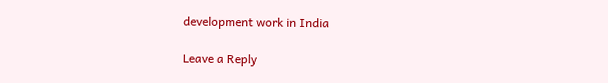development work in India

Leave a Reply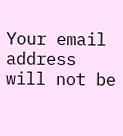Your email address will not be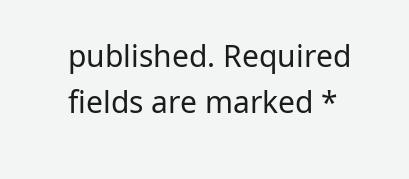published. Required fields are marked *